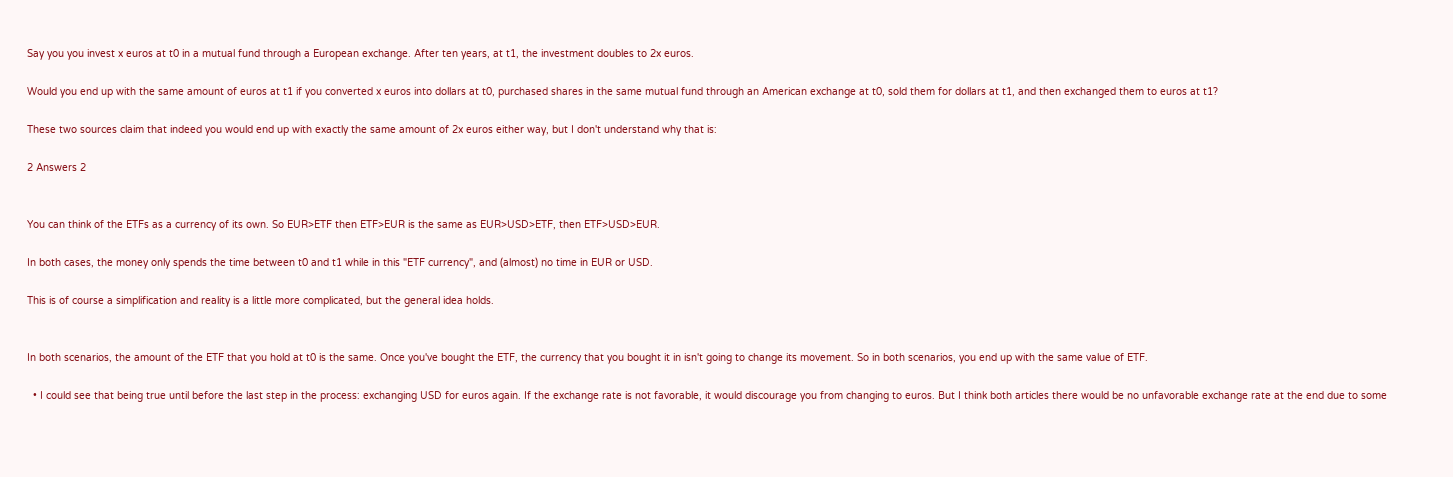Say you you invest x euros at t0 in a mutual fund through a European exchange. After ten years, at t1, the investment doubles to 2x euros.

Would you end up with the same amount of euros at t1 if you converted x euros into dollars at t0, purchased shares in the same mutual fund through an American exchange at t0, sold them for dollars at t1, and then exchanged them to euros at t1?

These two sources claim that indeed you would end up with exactly the same amount of 2x euros either way, but I don't understand why that is:

2 Answers 2


You can think of the ETFs as a currency of its own. So EUR>ETF then ETF>EUR is the same as EUR>USD>ETF, then ETF>USD>EUR.

In both cases, the money only spends the time between t0 and t1 while in this "ETF currency", and (almost) no time in EUR or USD.

This is of course a simplification and reality is a little more complicated, but the general idea holds.


In both scenarios, the amount of the ETF that you hold at t0 is the same. Once you've bought the ETF, the currency that you bought it in isn't going to change its movement. So in both scenarios, you end up with the same value of ETF.

  • I could see that being true until before the last step in the process: exchanging USD for euros again. If the exchange rate is not favorable, it would discourage you from changing to euros. But I think both articles there would be no unfavorable exchange rate at the end due to some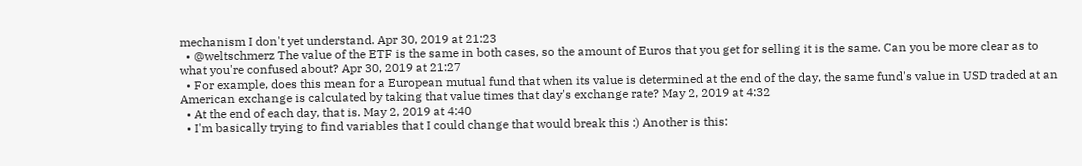mechanism I don't yet understand. Apr 30, 2019 at 21:23
  • @weltschmerz The value of the ETF is the same in both cases, so the amount of Euros that you get for selling it is the same. Can you be more clear as to what you're confused about? Apr 30, 2019 at 21:27
  • For example, does this mean for a European mutual fund that when its value is determined at the end of the day, the same fund's value in USD traded at an American exchange is calculated by taking that value times that day's exchange rate? May 2, 2019 at 4:32
  • At the end of each day, that is. May 2, 2019 at 4:40
  • I'm basically trying to find variables that I could change that would break this :) Another is this: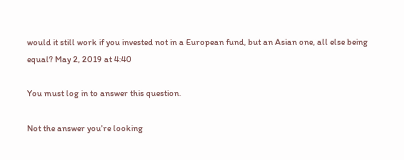would it still work if you invested not in a European fund, but an Asian one, all else being equal? May 2, 2019 at 4:40

You must log in to answer this question.

Not the answer you're looking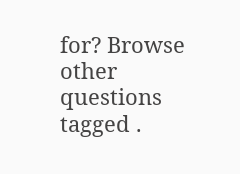for? Browse other questions tagged .